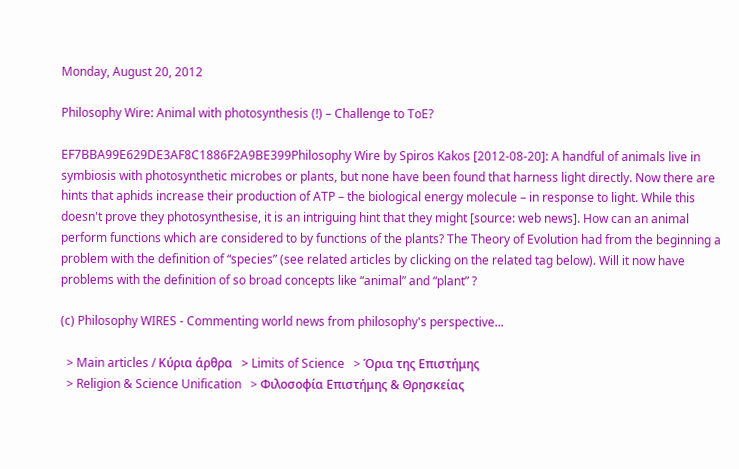Monday, August 20, 2012

Philosophy Wire: Animal with photosynthesis (!) – Challenge to ToE?

EF7BBA99E629DE3AF8C1886F2A9BE399Philosophy Wire by Spiros Kakos [2012-08-20]: A handful of animals live in symbiosis with photosynthetic microbes or plants, but none have been found that harness light directly. Now there are hints that aphids increase their production of ATP – the biological energy molecule – in response to light. While this doesn't prove they photosynthesise, it is an intriguing hint that they might [source: web news]. How can an animal perform functions which are considered to by functions of the plants? The Theory of Evolution had from the beginning a problem with the definition of “species” (see related articles by clicking on the related tag below). Will it now have problems with the definition of so broad concepts like “animal” and “plant” ?

(c) Philosophy WIRES - Commenting world news from philosophy's perspective...

  > Main articles / Κύρια άρθρα   > Limits of Science   > Όρια της Επιστήμης
  > Religion & Science Unification   > Φιλοσοφία Επιστήμης & Θρησκείας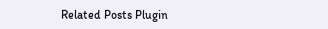Related Posts Plugin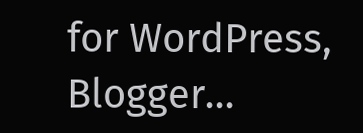for WordPress, Blogger...